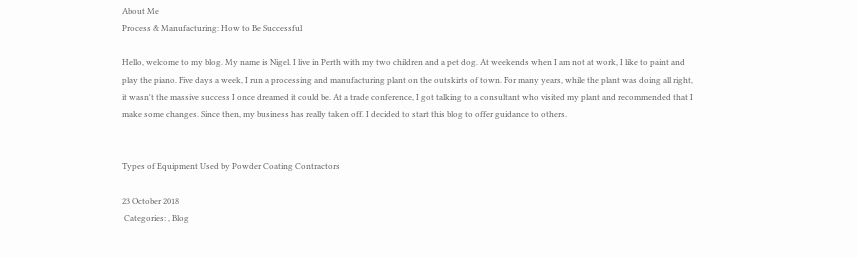About Me
Process & Manufacturing: How to Be Successful

Hello, welcome to my blog. My name is Nigel. I live in Perth with my two children and a pet dog. At weekends when I am not at work, I like to paint and play the piano. Five days a week, I run a processing and manufacturing plant on the outskirts of town. For many years, while the plant was doing all right, it wasn't the massive success I once dreamed it could be. At a trade conference, I got talking to a consultant who visited my plant and recommended that I make some changes. Since then, my business has really taken off. I decided to start this blog to offer guidance to others.


Types of Equipment Used by Powder Coating Contractors

23 October 2018
 Categories: , Blog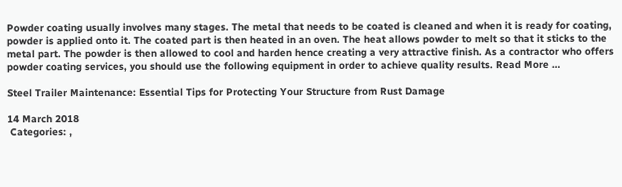Powder coating usually involves many stages. The metal that needs to be coated is cleaned and when it is ready for coating, powder is applied onto it. The coated part is then heated in an oven. The heat allows powder to melt so that it sticks to the metal part. The powder is then allowed to cool and harden hence creating a very attractive finish. As a contractor who offers powder coating services, you should use the following equipment in order to achieve quality results. Read More …

Steel Trailer Maintenance: Essential Tips for Protecting Your Structure from Rust Damage

14 March 2018
 Categories: ,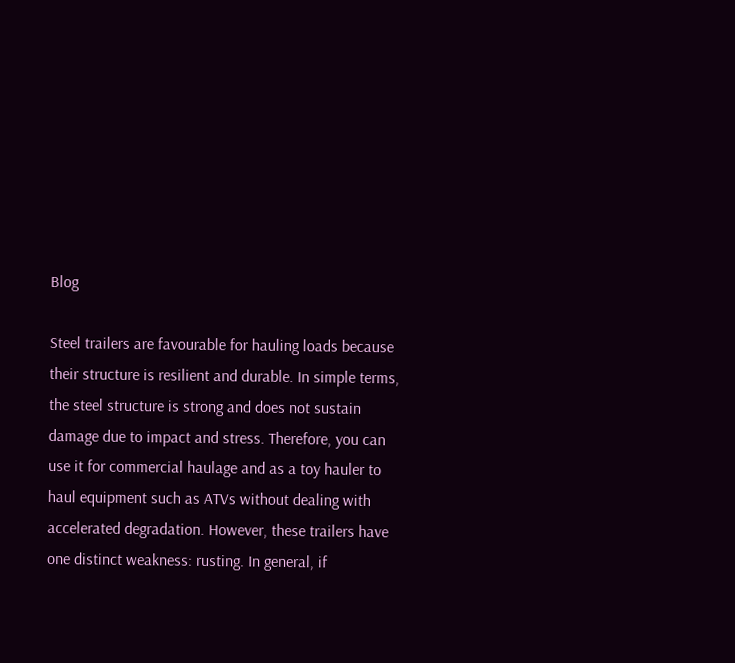Blog

Steel trailers are favourable for hauling loads because their structure is resilient and durable. In simple terms, the steel structure is strong and does not sustain damage due to impact and stress. Therefore, you can use it for commercial haulage and as a toy hauler to haul equipment such as ATVs without dealing with accelerated degradation. However, these trailers have one distinct weakness: rusting. In general, if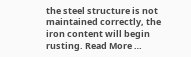the steel structure is not maintained correctly, the iron content will begin rusting. Read More …